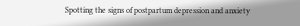Spotting the signs of postpartum depression and anxiety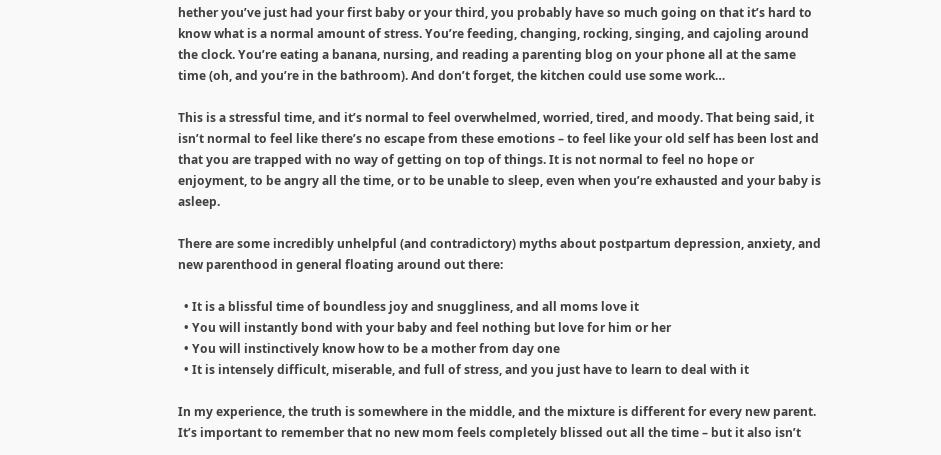hether you’ve just had your first baby or your third, you probably have so much going on that it’s hard to know what is a normal amount of stress. You’re feeding, changing, rocking, singing, and cajoling around the clock. You’re eating a banana, nursing, and reading a parenting blog on your phone all at the same time (oh, and you’re in the bathroom). And don’t forget, the kitchen could use some work…

This is a stressful time, and it’s normal to feel overwhelmed, worried, tired, and moody. That being said, it isn’t normal to feel like there’s no escape from these emotions – to feel like your old self has been lost and that you are trapped with no way of getting on top of things. It is not normal to feel no hope or enjoyment, to be angry all the time, or to be unable to sleep, even when you’re exhausted and your baby is asleep.

There are some incredibly unhelpful (and contradictory) myths about postpartum depression, anxiety, and new parenthood in general floating around out there:

  • It is a blissful time of boundless joy and snuggliness, and all moms love it
  • You will instantly bond with your baby and feel nothing but love for him or her
  • You will instinctively know how to be a mother from day one
  • It is intensely difficult, miserable, and full of stress, and you just have to learn to deal with it

In my experience, the truth is somewhere in the middle, and the mixture is different for every new parent. It’s important to remember that no new mom feels completely blissed out all the time – but it also isn’t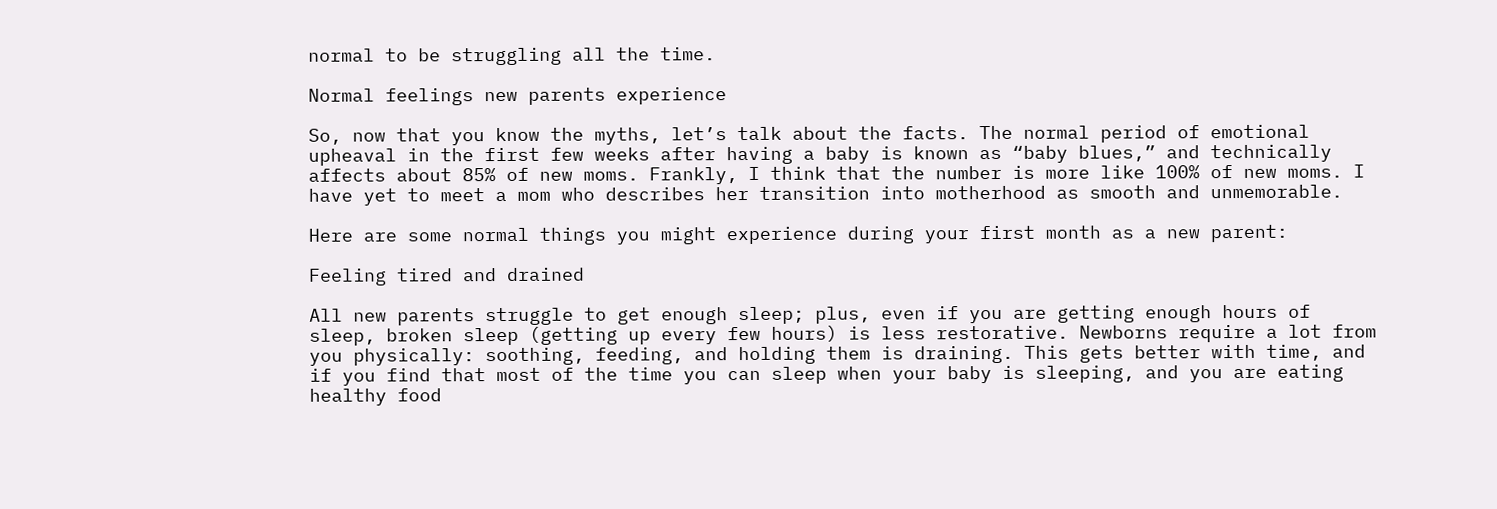normal to be struggling all the time.

Normal feelings new parents experience

So, now that you know the myths, let’s talk about the facts. The normal period of emotional upheaval in the first few weeks after having a baby is known as “baby blues,” and technically affects about 85% of new moms. Frankly, I think that the number is more like 100% of new moms. I have yet to meet a mom who describes her transition into motherhood as smooth and unmemorable.

Here are some normal things you might experience during your first month as a new parent:

Feeling tired and drained

All new parents struggle to get enough sleep; plus, even if you are getting enough hours of sleep, broken sleep (getting up every few hours) is less restorative. Newborns require a lot from you physically: soothing, feeding, and holding them is draining. This gets better with time, and if you find that most of the time you can sleep when your baby is sleeping, and you are eating healthy food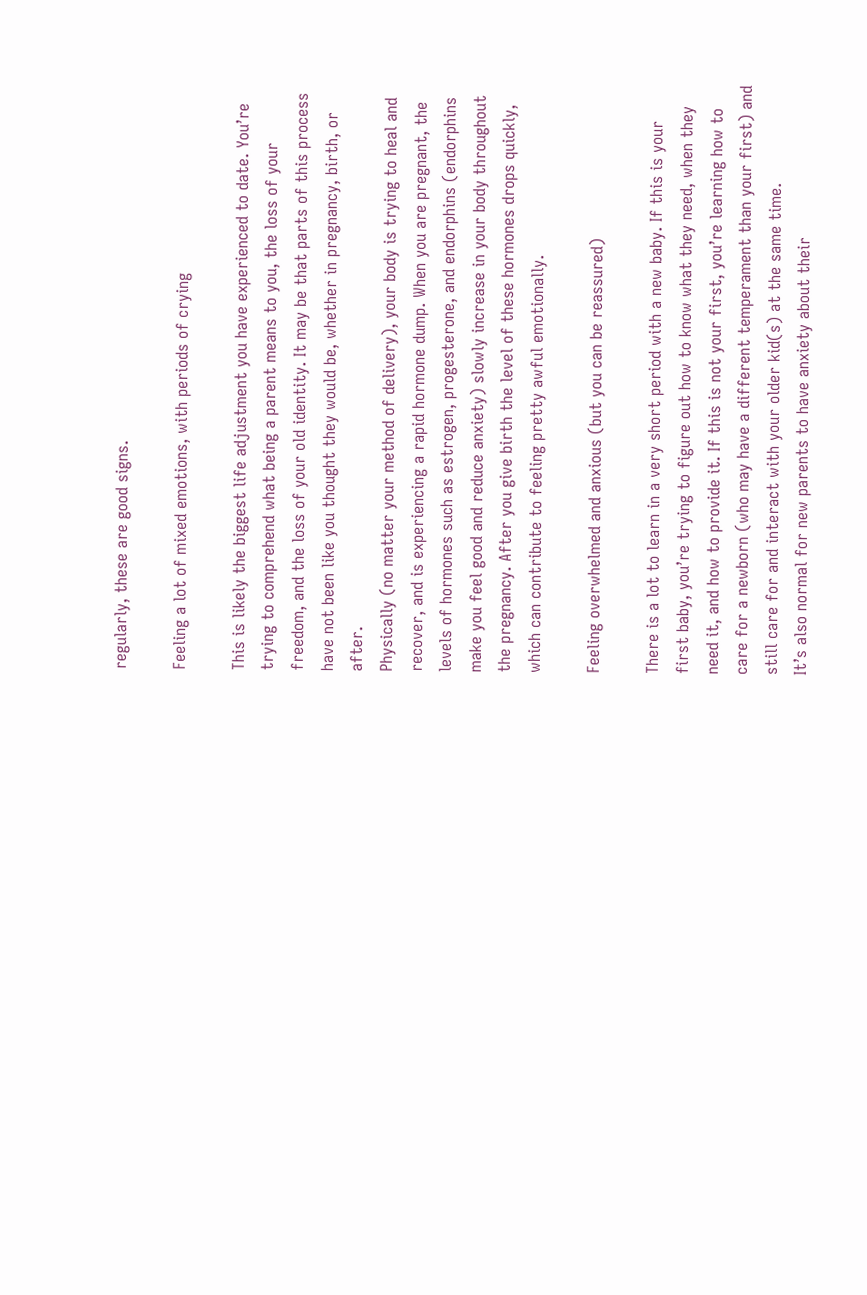regularly, these are good signs.

Feeling a lot of mixed emotions, with periods of crying

This is likely the biggest life adjustment you have experienced to date. You’re trying to comprehend what being a parent means to you, the loss of your freedom, and the loss of your old identity. It may be that parts of this process have not been like you thought they would be, whether in pregnancy, birth, or after.
Physically (no matter your method of delivery), your body is trying to heal and recover, and is experiencing a rapid hormone dump. When you are pregnant, the levels of hormones such as estrogen, progesterone, and endorphins (endorphins make you feel good and reduce anxiety) slowly increase in your body throughout the pregnancy. After you give birth the level of these hormones drops quickly, which can contribute to feeling pretty awful emotionally.

Feeling overwhelmed and anxious (but you can be reassured)

There is a lot to learn in a very short period with a new baby. If this is your first baby, you’re trying to figure out how to know what they need, when they need it, and how to provide it. If this is not your first, you’re learning how to care for a newborn (who may have a different temperament than your first) and still care for and interact with your older kid(s) at the same time.
It’s also normal for new parents to have anxiety about their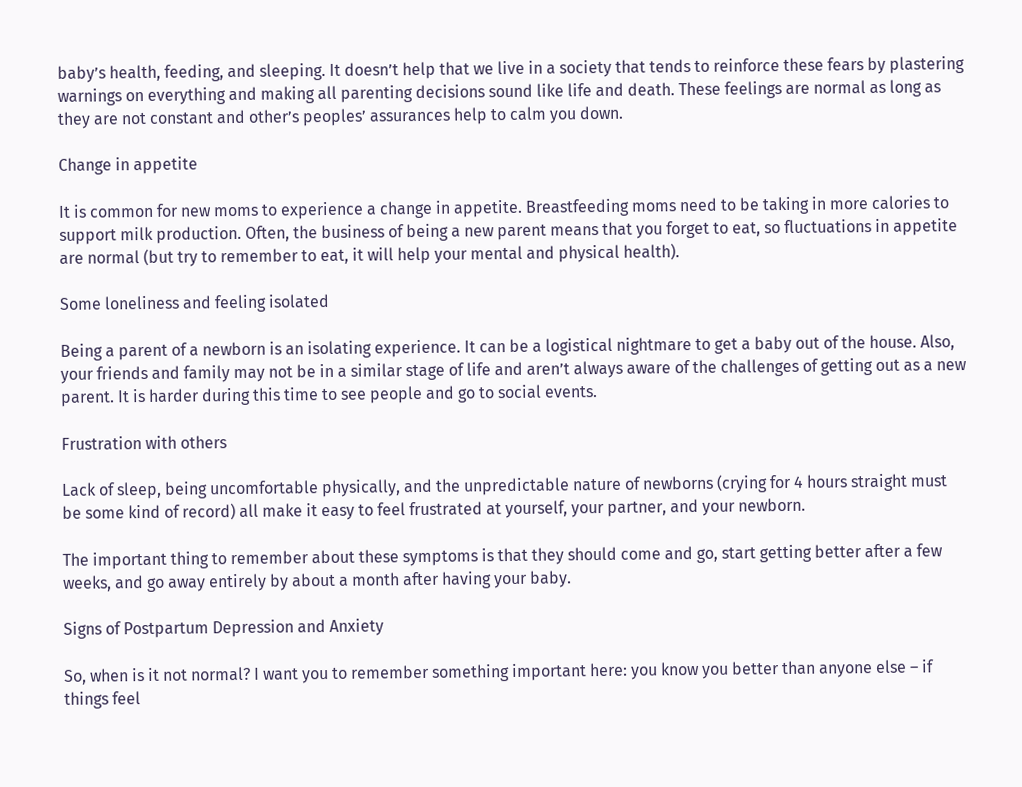baby’s health, feeding, and sleeping. It doesn’t help that we live in a society that tends to reinforce these fears by plastering warnings on everything and making all parenting decisions sound like life and death. These feelings are normal as long as they are not constant and other’s peoples’ assurances help to calm you down.

Change in appetite

It is common for new moms to experience a change in appetite. Breastfeeding moms need to be taking in more calories to support milk production. Often, the business of being a new parent means that you forget to eat, so fluctuations in appetite are normal (but try to remember to eat, it will help your mental and physical health).

Some loneliness and feeling isolated

Being a parent of a newborn is an isolating experience. It can be a logistical nightmare to get a baby out of the house. Also, your friends and family may not be in a similar stage of life and aren’t always aware of the challenges of getting out as a new parent. It is harder during this time to see people and go to social events.

Frustration with others

Lack of sleep, being uncomfortable physically, and the unpredictable nature of newborns (crying for 4 hours straight must be some kind of record) all make it easy to feel frustrated at yourself, your partner, and your newborn.

The important thing to remember about these symptoms is that they should come and go, start getting better after a few weeks, and go away entirely by about a month after having your baby.

Signs of Postpartum Depression and Anxiety

So, when is it not normal? I want you to remember something important here: you know you better than anyone else – if things feel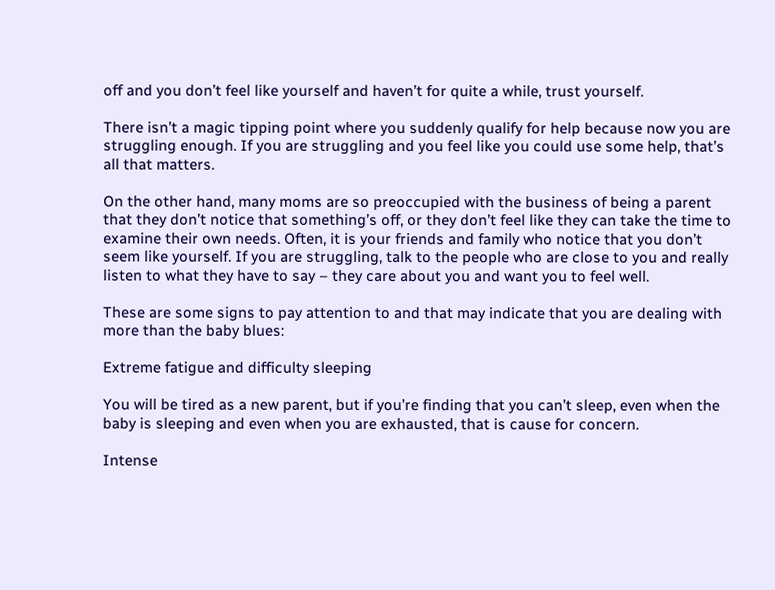off and you don’t feel like yourself and haven’t for quite a while, trust yourself.

There isn’t a magic tipping point where you suddenly qualify for help because now you are struggling enough. If you are struggling and you feel like you could use some help, that’s all that matters.

On the other hand, many moms are so preoccupied with the business of being a parent that they don’t notice that something’s off, or they don’t feel like they can take the time to examine their own needs. Often, it is your friends and family who notice that you don’t seem like yourself. If you are struggling, talk to the people who are close to you and really listen to what they have to say – they care about you and want you to feel well.

These are some signs to pay attention to and that may indicate that you are dealing with more than the baby blues:

Extreme fatigue and difficulty sleeping

You will be tired as a new parent, but if you’re finding that you can’t sleep, even when the baby is sleeping and even when you are exhausted, that is cause for concern.

Intense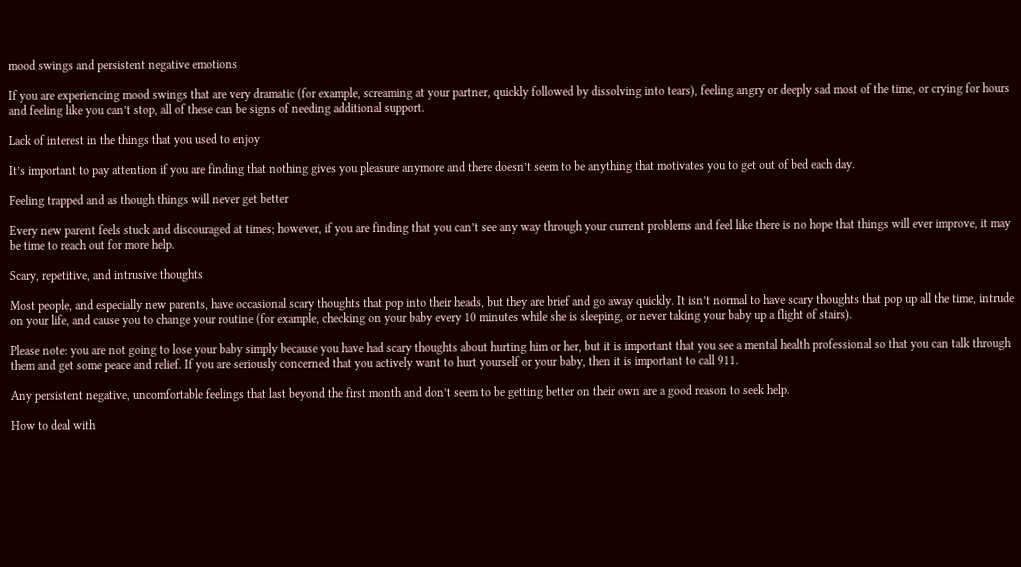mood swings and persistent negative emotions

If you are experiencing mood swings that are very dramatic (for example, screaming at your partner, quickly followed by dissolving into tears), feeling angry or deeply sad most of the time, or crying for hours and feeling like you can’t stop, all of these can be signs of needing additional support.

Lack of interest in the things that you used to enjoy

It’s important to pay attention if you are finding that nothing gives you pleasure anymore and there doesn’t seem to be anything that motivates you to get out of bed each day.

Feeling trapped and as though things will never get better

Every new parent feels stuck and discouraged at times; however, if you are finding that you can’t see any way through your current problems and feel like there is no hope that things will ever improve, it may be time to reach out for more help.

Scary, repetitive, and intrusive thoughts

Most people, and especially new parents, have occasional scary thoughts that pop into their heads, but they are brief and go away quickly. It isn’t normal to have scary thoughts that pop up all the time, intrude on your life, and cause you to change your routine (for example, checking on your baby every 10 minutes while she is sleeping, or never taking your baby up a flight of stairs).

Please note: you are not going to lose your baby simply because you have had scary thoughts about hurting him or her, but it is important that you see a mental health professional so that you can talk through them and get some peace and relief. If you are seriously concerned that you actively want to hurt yourself or your baby, then it is important to call 911.

Any persistent negative, uncomfortable feelings that last beyond the first month and don’t seem to be getting better on their own are a good reason to seek help.

How to deal with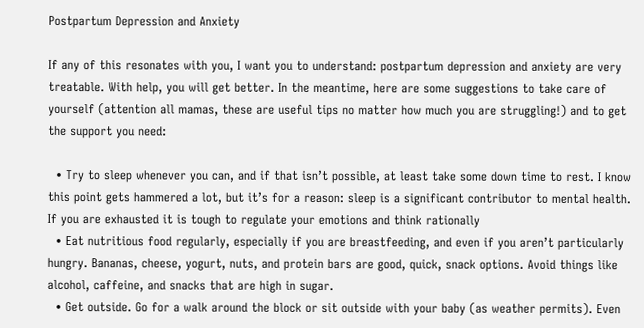Postpartum Depression and Anxiety

If any of this resonates with you, I want you to understand: postpartum depression and anxiety are very treatable. With help, you will get better. In the meantime, here are some suggestions to take care of yourself (attention all mamas, these are useful tips no matter how much you are struggling!) and to get the support you need:

  • Try to sleep whenever you can, and if that isn’t possible, at least take some down time to rest. I know this point gets hammered a lot, but it’s for a reason: sleep is a significant contributor to mental health. If you are exhausted it is tough to regulate your emotions and think rationally
  • Eat nutritious food regularly, especially if you are breastfeeding, and even if you aren’t particularly hungry. Bananas, cheese, yogurt, nuts, and protein bars are good, quick, snack options. Avoid things like alcohol, caffeine, and snacks that are high in sugar.
  • Get outside. Go for a walk around the block or sit outside with your baby (as weather permits). Even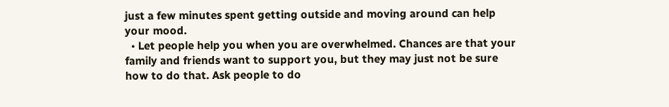just a few minutes spent getting outside and moving around can help your mood.
  • Let people help you when you are overwhelmed. Chances are that your family and friends want to support you, but they may just not be sure how to do that. Ask people to do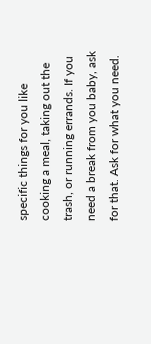specific things for you like cooking a meal, taking out the trash, or running errands. If you need a break from you baby, ask for that. Ask for what you need.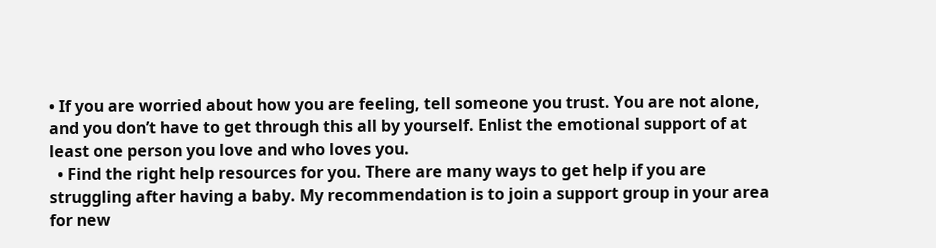• If you are worried about how you are feeling, tell someone you trust. You are not alone, and you don’t have to get through this all by yourself. Enlist the emotional support of at least one person you love and who loves you.
  • Find the right help resources for you. There are many ways to get help if you are struggling after having a baby. My recommendation is to join a support group in your area for new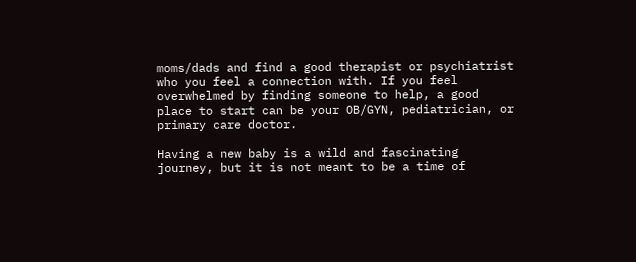moms/dads and find a good therapist or psychiatrist who you feel a connection with. If you feel overwhelmed by finding someone to help, a good place to start can be your OB/GYN, pediatrician, or primary care doctor.

Having a new baby is a wild and fascinating journey, but it is not meant to be a time of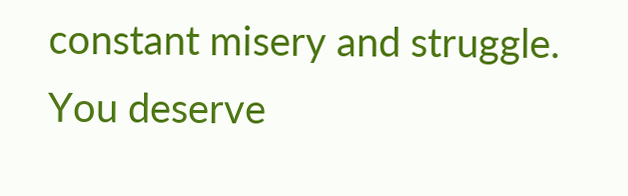constant misery and struggle. You deserve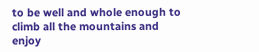to be well and whole enough to climb all the mountains and enjoy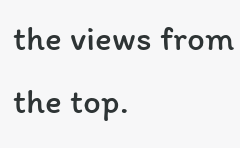the views from the top.